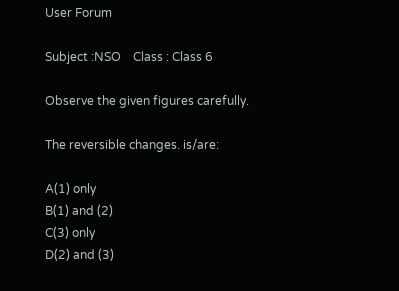User Forum

Subject :NSO    Class : Class 6

Observe the given figures carefully.

The reversible changes. is/are:

A(1) only
B(1) and (2)
C(3) only
D(2) and (3)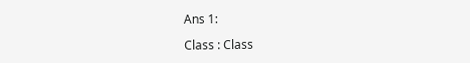Ans 1:

Class : Class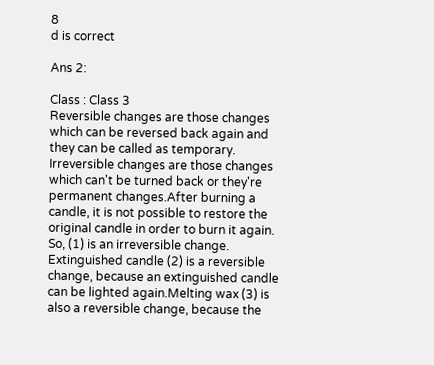8
d is correct

Ans 2:

Class : Class 3
Reversible changes are those changes which can be reversed back again and they can be called as temporary. Irreversible changes are those changes which can't be turned back or they're permanent changes.After burning a candle, it is not possible to restore the original candle in order to burn it again. So, (1) is an irreversible change. Extinguished candle (2) is a reversible change, because an extinguished candle can be lighted again.Melting wax (3) is also a reversible change, because the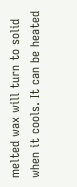melted wax will turn to solid when it cools. It can be heated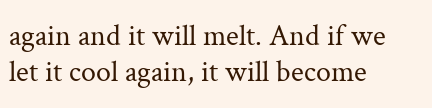again and it will melt. And if we let it cool again, it will become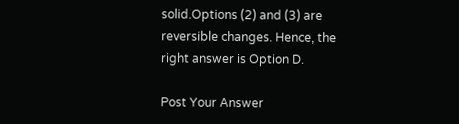solid.Options (2) and (3) are reversible changes. Hence, the right answer is Option D.

Post Your Answer